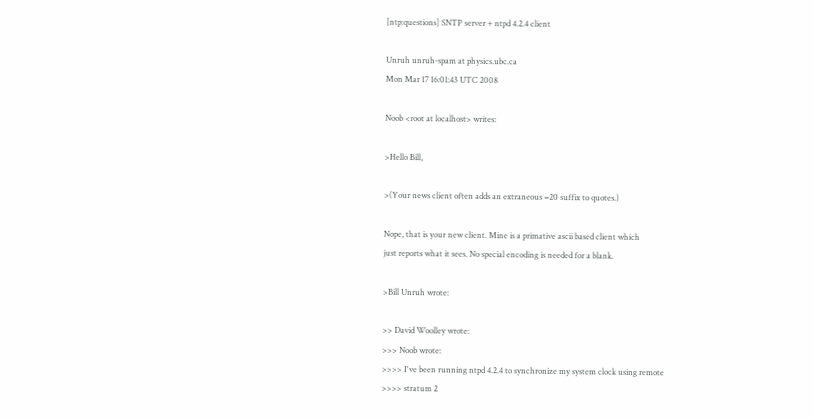[ntp:questions] SNTP server + ntpd 4.2.4 client

Unruh unruh-spam at physics.ubc.ca
Mon Mar 17 16:01:43 UTC 2008

Noob <root at localhost> writes:

>Hello Bill,

>(Your news client often adds an extraneous =20 suffix to quotes.)

Nope, that is your new client. Mine is a primative ascii based client which
just reports what it sees. No special encoding is needed for a blank.

>Bill Unruh wrote:

>> David Woolley wrote:
>>> Noob wrote:
>>>> I've been running ntpd 4.2.4 to synchronize my system clock using remote
>>>> stratum 2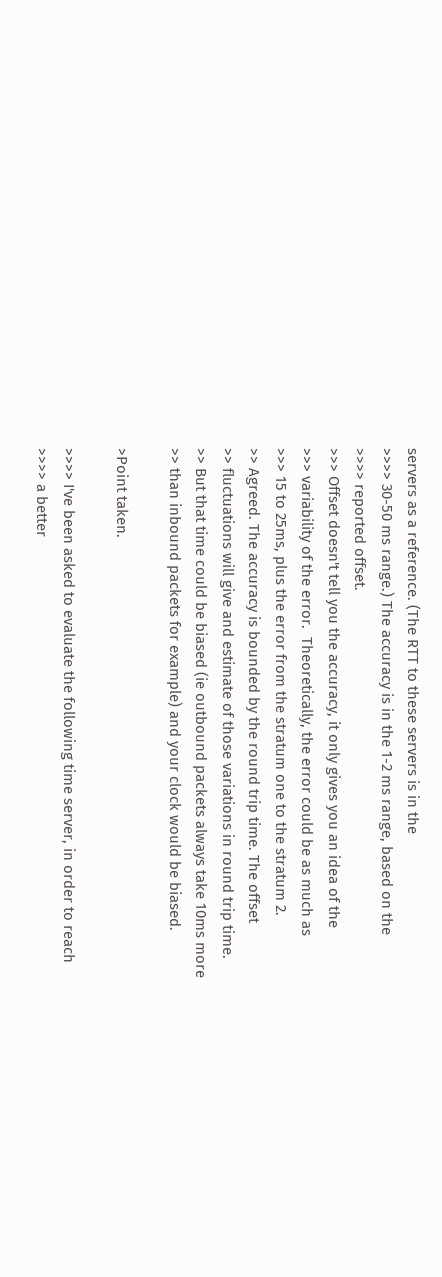servers as a reference. (The RTT to these servers is in the
>>>> 30-50 ms range.) The accuracy is in the 1-2 ms range, based on the
>>>> reported offset.
>>> Offset doesn't tell you the accuracy, it only gives you an idea of the
>>> variability of the error.  Theoretically, the error could be as much as
>>> 15 to 25ms, plus the error from the stratum one to the stratum 2.
>> Agreed. The accuracy is bounded by the round trip time. The offset
>> fluctuations will give and estimate of those variations in round trip time.
>> But that time could be biased (ie outbound packets always take 10ms more
>> than inbound packets for example) and your clock would be biased.

>Point taken.

>>>> I've been asked to evaluate the following time server, in order to reach
>>>> a better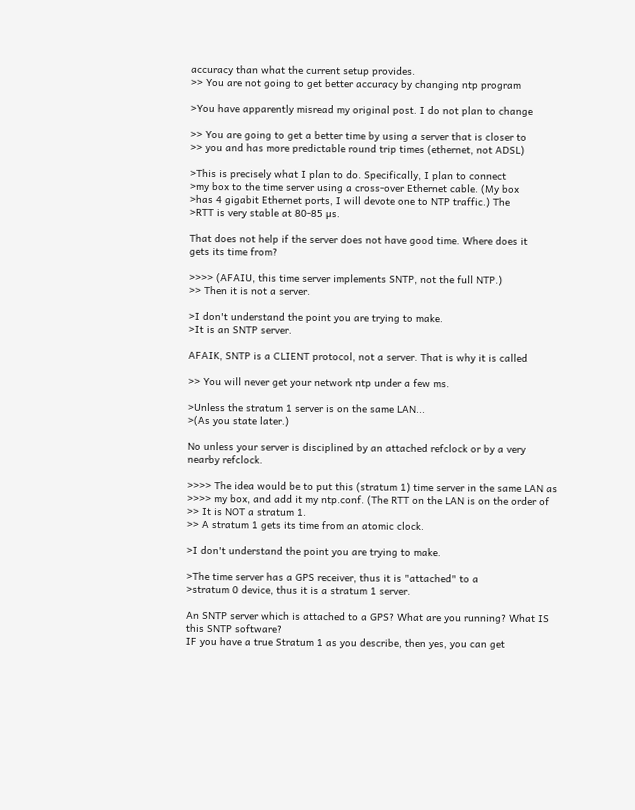accuracy than what the current setup provides.
>> You are not going to get better accuracy by changing ntp program

>You have apparently misread my original post. I do not plan to change

>> You are going to get a better time by using a server that is closer to
>> you and has more predictable round trip times (ethernet, not ADSL)

>This is precisely what I plan to do. Specifically, I plan to connect
>my box to the time server using a cross-over Ethernet cable. (My box
>has 4 gigabit Ethernet ports, I will devote one to NTP traffic.) The
>RTT is very stable at 80-85 µs.

That does not help if the server does not have good time. Where does it
gets its time from?

>>>> (AFAIU, this time server implements SNTP, not the full NTP.)
>> Then it is not a server.

>I don't understand the point you are trying to make.
>It is an SNTP server.

AFAIK, SNTP is a CLIENT protocol, not a server. That is why it is called

>> You will never get your network ntp under a few ms.

>Unless the stratum 1 server is on the same LAN...
>(As you state later.)

No unless your server is disciplined by an attached refclock or by a very
nearby refclock.

>>>> The idea would be to put this (stratum 1) time server in the same LAN as
>>>> my box, and add it my ntp.conf. (The RTT on the LAN is on the order of
>> It is NOT a stratum 1.
>> A stratum 1 gets its time from an atomic clock.

>I don't understand the point you are trying to make.

>The time server has a GPS receiver, thus it is "attached" to a
>stratum 0 device, thus it is a stratum 1 server.

An SNTP server which is attached to a GPS? What are you running? What IS
this SNTP software?
IF you have a true Stratum 1 as you describe, then yes, you can get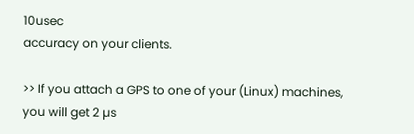10usec
accuracy on your clients.

>> If you attach a GPS to one of your (Linux) machines, you will get 2 µs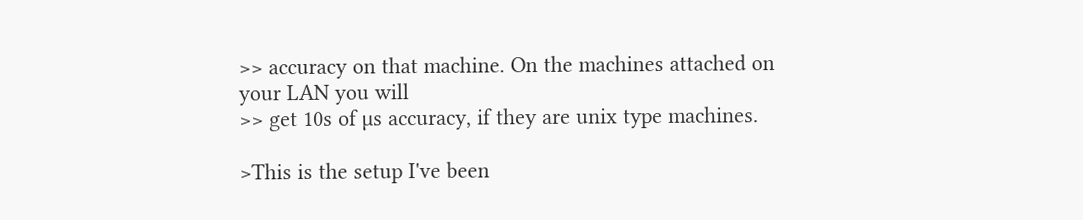>> accuracy on that machine. On the machines attached on your LAN you will
>> get 10s of µs accuracy, if they are unix type machines.

>This is the setup I've been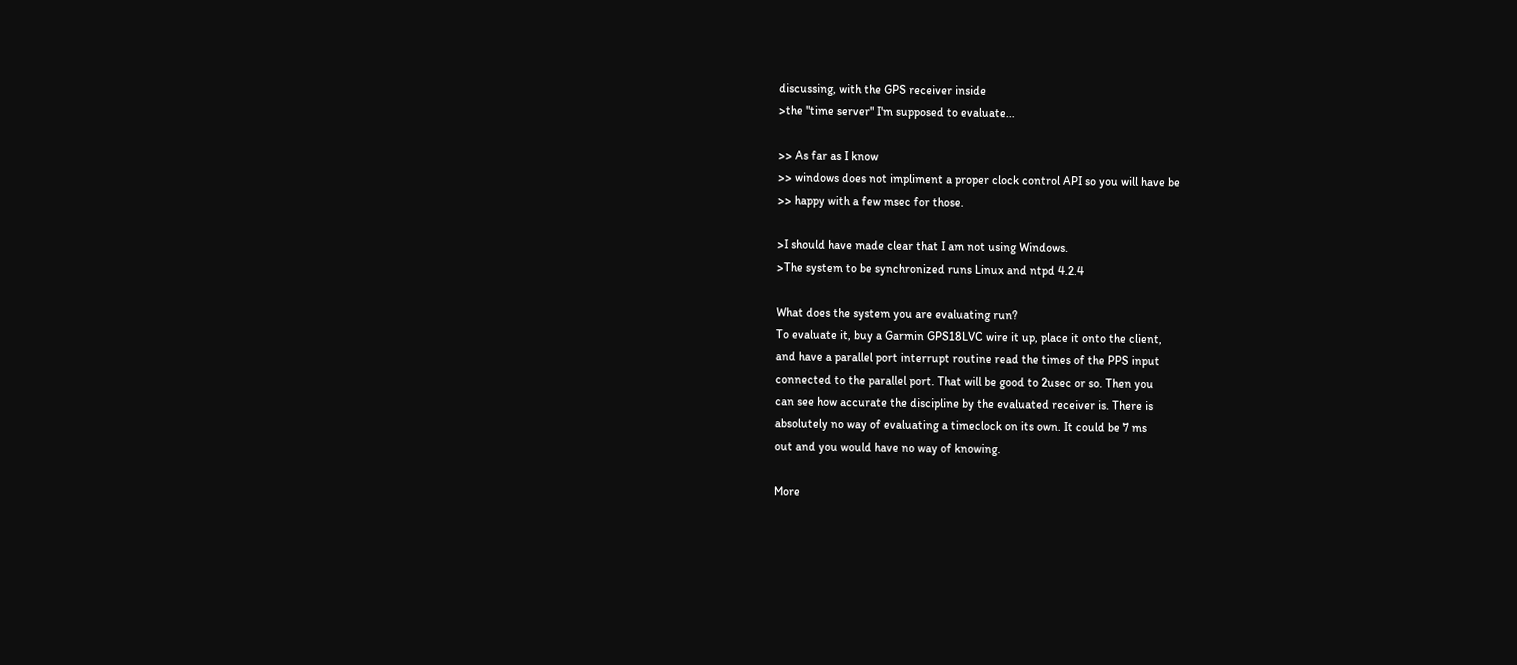discussing, with the GPS receiver inside
>the "time server" I'm supposed to evaluate...

>> As far as I know
>> windows does not impliment a proper clock control API so you will have be
>> happy with a few msec for those.

>I should have made clear that I am not using Windows.
>The system to be synchronized runs Linux and ntpd 4.2.4

What does the system you are evaluating run?
To evaluate it, buy a Garmin GPS18LVC wire it up, place it onto the client,
and have a parallel port interrupt routine read the times of the PPS input
connected to the parallel port. That will be good to 2usec or so. Then you
can see how accurate the discipline by the evaluated receiver is. There is
absolutely no way of evaluating a timeclock on its own. It could be 7 ms
out and you would have no way of knowing.

More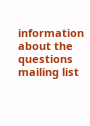information about the questions mailing list